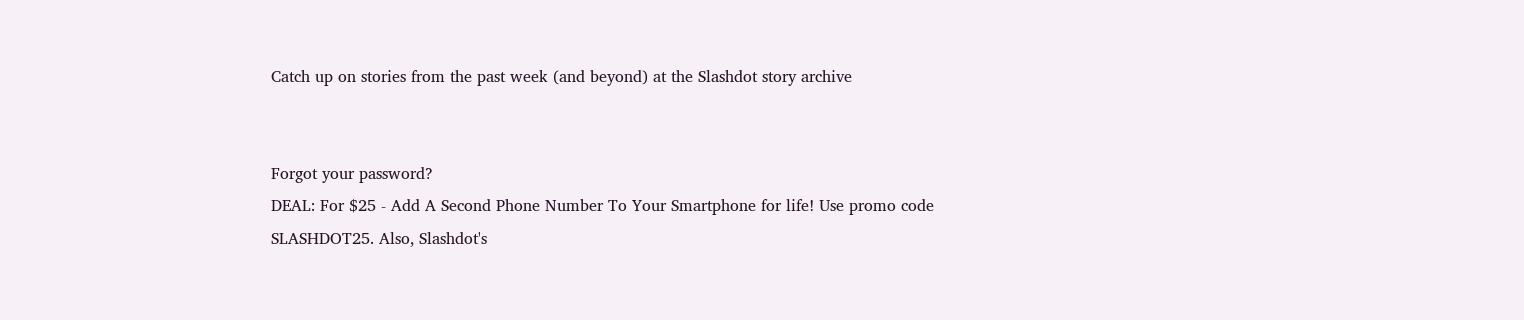Catch up on stories from the past week (and beyond) at the Slashdot story archive


Forgot your password?
DEAL: For $25 - Add A Second Phone Number To Your Smartphone for life! Use promo code SLASHDOT25. Also, Slashdot's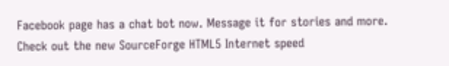Facebook page has a chat bot now. Message it for stories and more. Check out the new SourceForge HTML5 Internet speed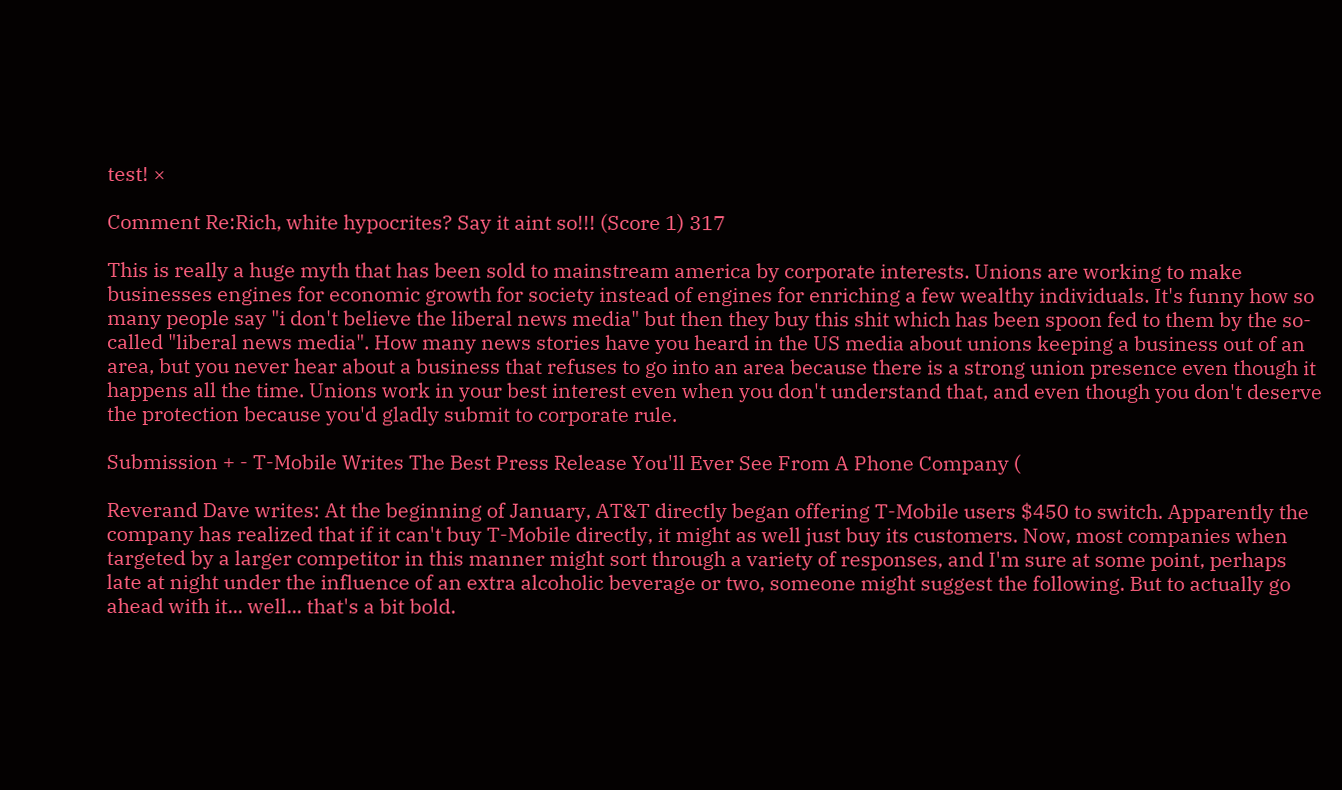test! ×

Comment Re:Rich, white hypocrites? Say it aint so!!! (Score 1) 317

This is really a huge myth that has been sold to mainstream america by corporate interests. Unions are working to make businesses engines for economic growth for society instead of engines for enriching a few wealthy individuals. It's funny how so many people say "i don't believe the liberal news media" but then they buy this shit which has been spoon fed to them by the so-called "liberal news media". How many news stories have you heard in the US media about unions keeping a business out of an area, but you never hear about a business that refuses to go into an area because there is a strong union presence even though it happens all the time. Unions work in your best interest even when you don't understand that, and even though you don't deserve the protection because you'd gladly submit to corporate rule.

Submission + - T-Mobile Writes The Best Press Release You'll Ever See From A Phone Company (

Reverand Dave writes: At the beginning of January, AT&T directly began offering T-Mobile users $450 to switch. Apparently the company has realized that if it can't buy T-Mobile directly, it might as well just buy its customers. Now, most companies when targeted by a larger competitor in this manner might sort through a variety of responses, and I'm sure at some point, perhaps late at night under the influence of an extra alcoholic beverage or two, someone might suggest the following. But to actually go ahead with it... well... that's a bit bold.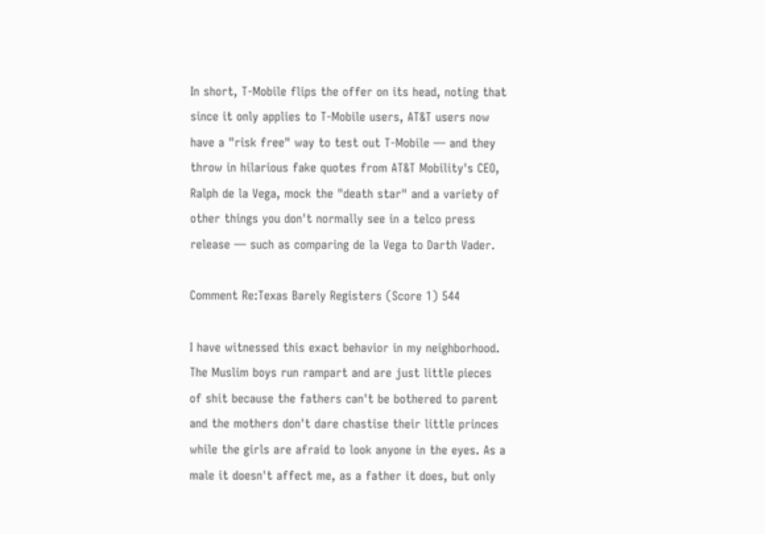In short, T-Mobile flips the offer on its head, noting that since it only applies to T-Mobile users, AT&T users now have a "risk free" way to test out T-Mobile — and they throw in hilarious fake quotes from AT&T Mobility's CEO, Ralph de la Vega, mock the "death star" and a variety of other things you don't normally see in a telco press release — such as comparing de la Vega to Darth Vader.

Comment Re:Texas Barely Registers (Score 1) 544

I have witnessed this exact behavior in my neighborhood. The Muslim boys run rampart and are just little pieces of shit because the fathers can't be bothered to parent and the mothers don't dare chastise their little princes while the girls are afraid to look anyone in the eyes. As a male it doesn't affect me, as a father it does, but only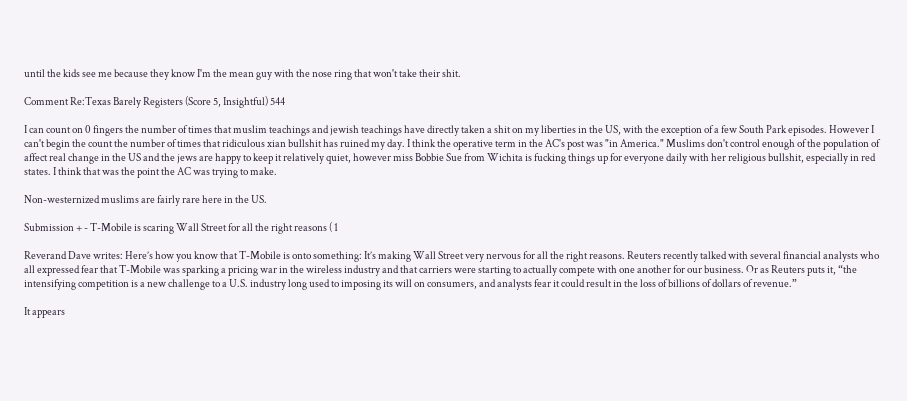until the kids see me because they know I'm the mean guy with the nose ring that won't take their shit.

Comment Re:Texas Barely Registers (Score 5, Insightful) 544

I can count on 0 fingers the number of times that muslim teachings and jewish teachings have directly taken a shit on my liberties in the US, with the exception of a few South Park episodes. However I can't begin the count the number of times that ridiculous xian bullshit has ruined my day. I think the operative term in the AC's post was "in America." Muslims don't control enough of the population of affect real change in the US and the jews are happy to keep it relatively quiet, however miss Bobbie Sue from Wichita is fucking things up for everyone daily with her religious bullshit, especially in red states. I think that was the point the AC was trying to make.

Non-westernized muslims are fairly rare here in the US.

Submission + - T-Mobile is scaring Wall Street for all the right reasons ( 1

Reverand Dave writes: Here’s how you know that T-Mobile is onto something: It’s making Wall Street very nervous for all the right reasons. Reuters recently talked with several financial analysts who all expressed fear that T-Mobile was sparking a pricing war in the wireless industry and that carriers were starting to actually compete with one another for our business. Or as Reuters puts it, “the intensifying competition is a new challenge to a U.S. industry long used to imposing its will on consumers, and analysts fear it could result in the loss of billions of dollars of revenue.”

It appears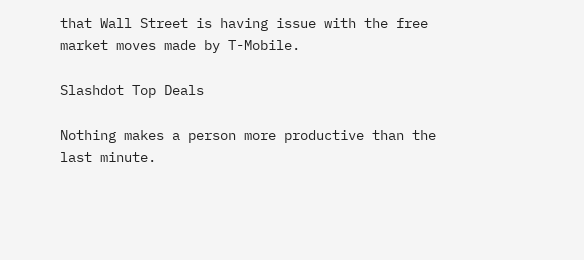that Wall Street is having issue with the free market moves made by T-Mobile.

Slashdot Top Deals

Nothing makes a person more productive than the last minute.